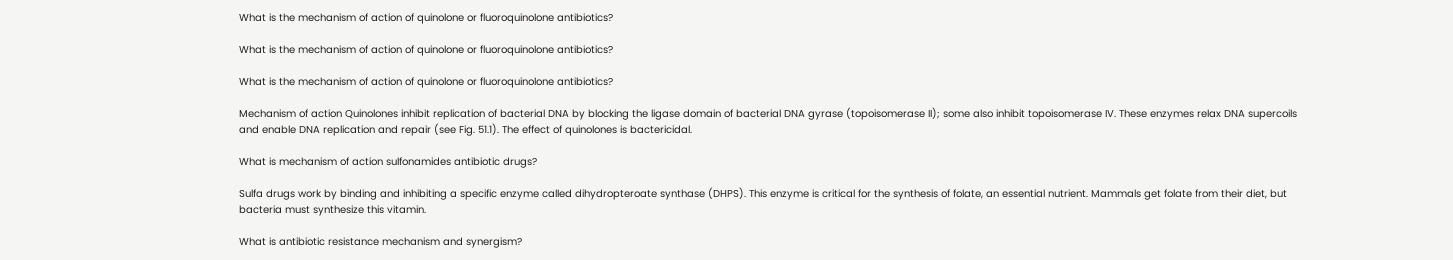What is the mechanism of action of quinolone or fluoroquinolone antibiotics?

What is the mechanism of action of quinolone or fluoroquinolone antibiotics?

What is the mechanism of action of quinolone or fluoroquinolone antibiotics?

Mechanism of action Quinolones inhibit replication of bacterial DNA by blocking the ligase domain of bacterial DNA gyrase (topoisomerase II); some also inhibit topoisomerase IV. These enzymes relax DNA supercoils and enable DNA replication and repair (see Fig. 51.1). The effect of quinolones is bactericidal.

What is mechanism of action sulfonamides antibiotic drugs?

Sulfa drugs work by binding and inhibiting a specific enzyme called dihydropteroate synthase (DHPS). This enzyme is critical for the synthesis of folate, an essential nutrient. Mammals get folate from their diet, but bacteria must synthesize this vitamin.

What is antibiotic resistance mechanism and synergism?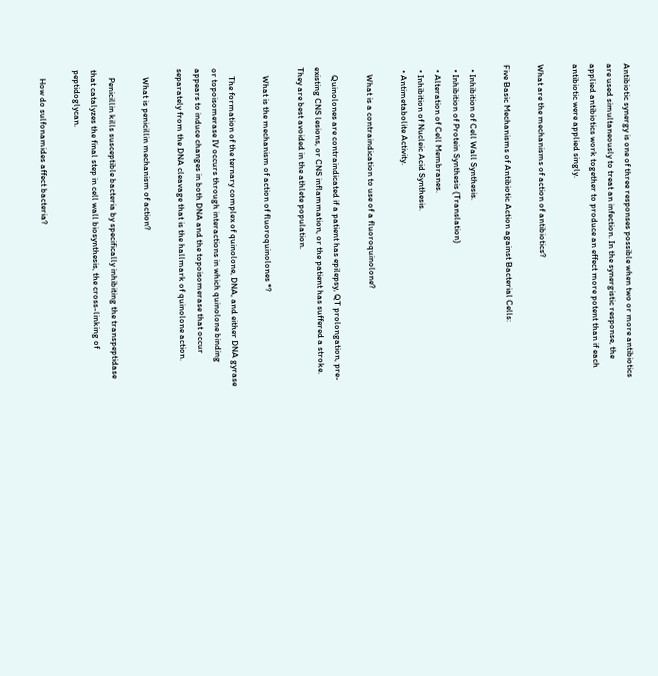Antibiotic synergy is one of three responses possible when two or more antibiotics are used simultaneously to treat an infection. In the synergistic response, the applied antibiotics work together to produce an effect more potent than if each antibiotic were applied singly.

What are the mechanisms of action of antibiotics?

Five Basic Mechanisms of Antibiotic Action against Bacterial Cells:

  • Inhibition of Cell Wall Synthesis.
  • Inhibition of Protein Synthesis (Translation)
  • Alteration of Cell Membranes.
  • Inhibition of Nucleic Acid Synthesis.
  • Antimetabolite Activity.

    What is a contraindication to use of a fluoroquinolone?

    Quinolones are contraindicated if a patient has epilepsy, QT prolongation, pre-existing CNS lesions, or CNS inflammation, or the patient has suffered a stroke. They are best avoided in the athlete population.

    What is the mechanism of action of fluoroquinolones *?

    The formation of the ternary complex of quinolone, DNA, and either DNA gyrase or topoisomerase IV occurs through interactions in which quinolone binding appears to induce changes in both DNA and the topoisomerase that occur separately from the DNA cleavage that is the hallmark of quinolone action.

    What is penicillin mechanism of action?

    Penicillin kills susceptible bacteria by specifically inhibiting the transpeptidase that catalyzes the final step in cell wall biosynthesis, the cross-linking of peptidoglycan.

    How do sulfonamides affect bacteria?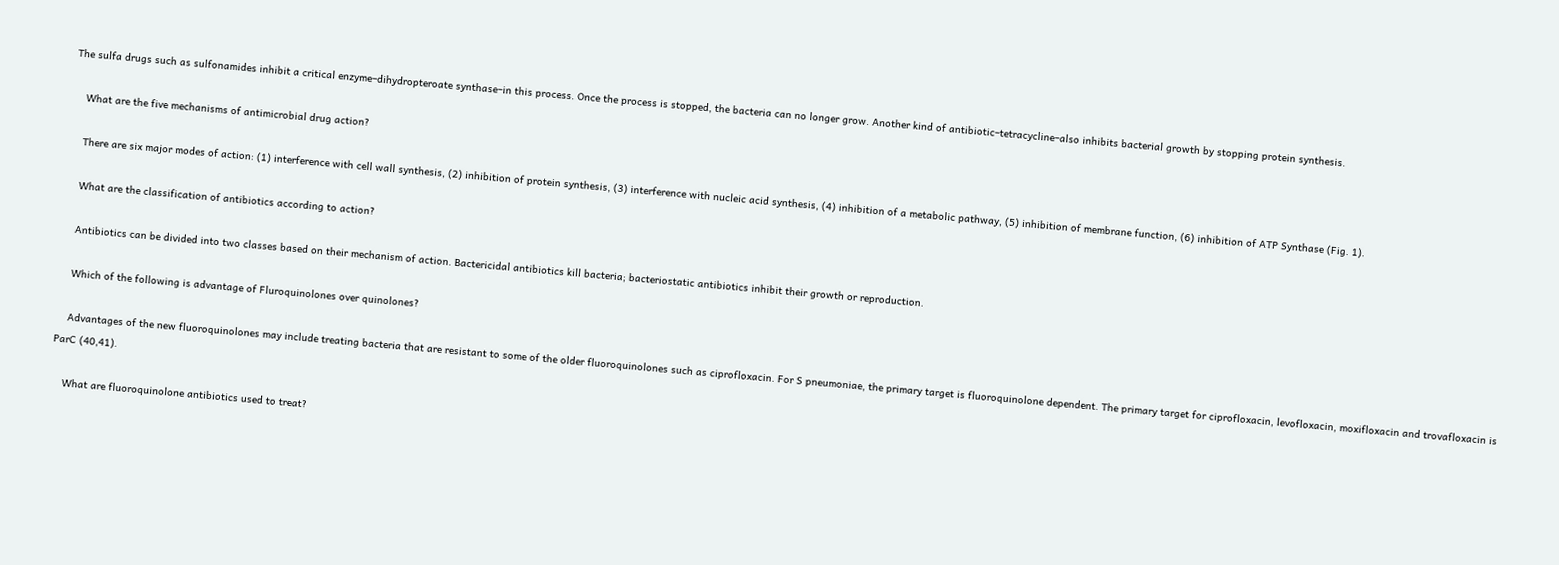The sulfa drugs such as sulfonamides inhibit a critical enzyme–dihydropteroate synthase–in this process. Once the process is stopped, the bacteria can no longer grow. Another kind of antibiotic–tetracycline–also inhibits bacterial growth by stopping protein synthesis.

    What are the five mechanisms of antimicrobial drug action?

    There are six major modes of action: (1) interference with cell wall synthesis, (2) inhibition of protein synthesis, (3) interference with nucleic acid synthesis, (4) inhibition of a metabolic pathway, (5) inhibition of membrane function, (6) inhibition of ATP Synthase (Fig. 1).

    What are the classification of antibiotics according to action?

    Antibiotics can be divided into two classes based on their mechanism of action. Bactericidal antibiotics kill bacteria; bacteriostatic antibiotics inhibit their growth or reproduction.

    Which of the following is advantage of Fluroquinolones over quinolones?

    Advantages of the new fluoroquinolones may include treating bacteria that are resistant to some of the older fluoroquinolones such as ciprofloxacin. For S pneumoniae, the primary target is fluoroquinolone dependent. The primary target for ciprofloxacin, levofloxacin, moxifloxacin and trovafloxacin is ParC (40,41).

    What are fluoroquinolone antibiotics used to treat?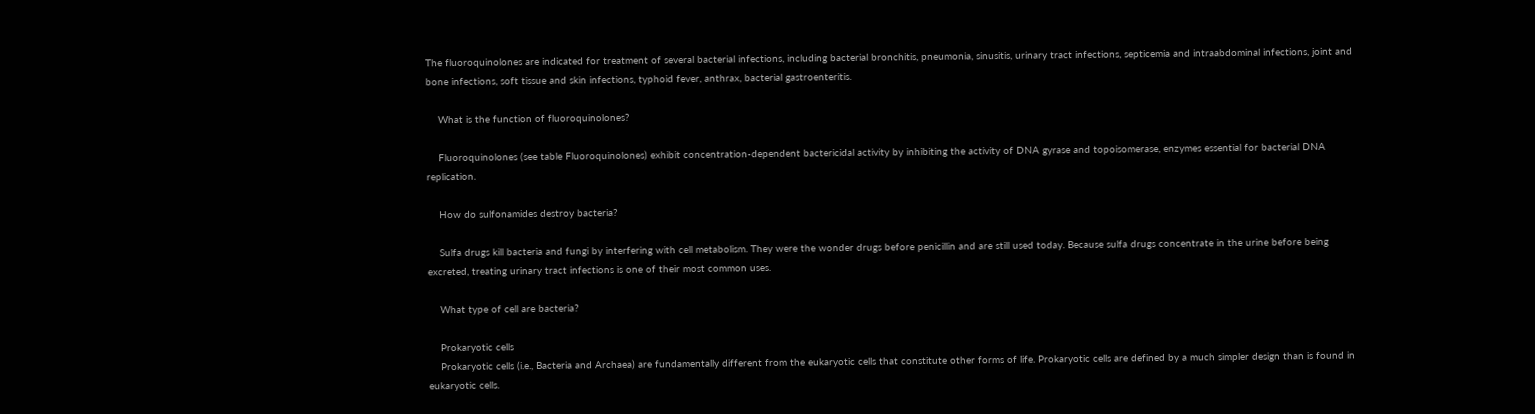The fluoroquinolones are indicated for treatment of several bacterial infections, including bacterial bronchitis, pneumonia, sinusitis, urinary tract infections, septicemia and intraabdominal infections, joint and bone infections, soft tissue and skin infections, typhoid fever, anthrax, bacterial gastroenteritis.

    What is the function of fluoroquinolones?

    Fluoroquinolones (see table Fluoroquinolones) exhibit concentration-dependent bactericidal activity by inhibiting the activity of DNA gyrase and topoisomerase, enzymes essential for bacterial DNA replication.

    How do sulfonamides destroy bacteria?

    Sulfa drugs kill bacteria and fungi by interfering with cell metabolism. They were the wonder drugs before penicillin and are still used today. Because sulfa drugs concentrate in the urine before being excreted, treating urinary tract infections is one of their most common uses.

    What type of cell are bacteria?

    Prokaryotic cells
    Prokaryotic cells (i.e., Bacteria and Archaea) are fundamentally different from the eukaryotic cells that constitute other forms of life. Prokaryotic cells are defined by a much simpler design than is found in eukaryotic cells.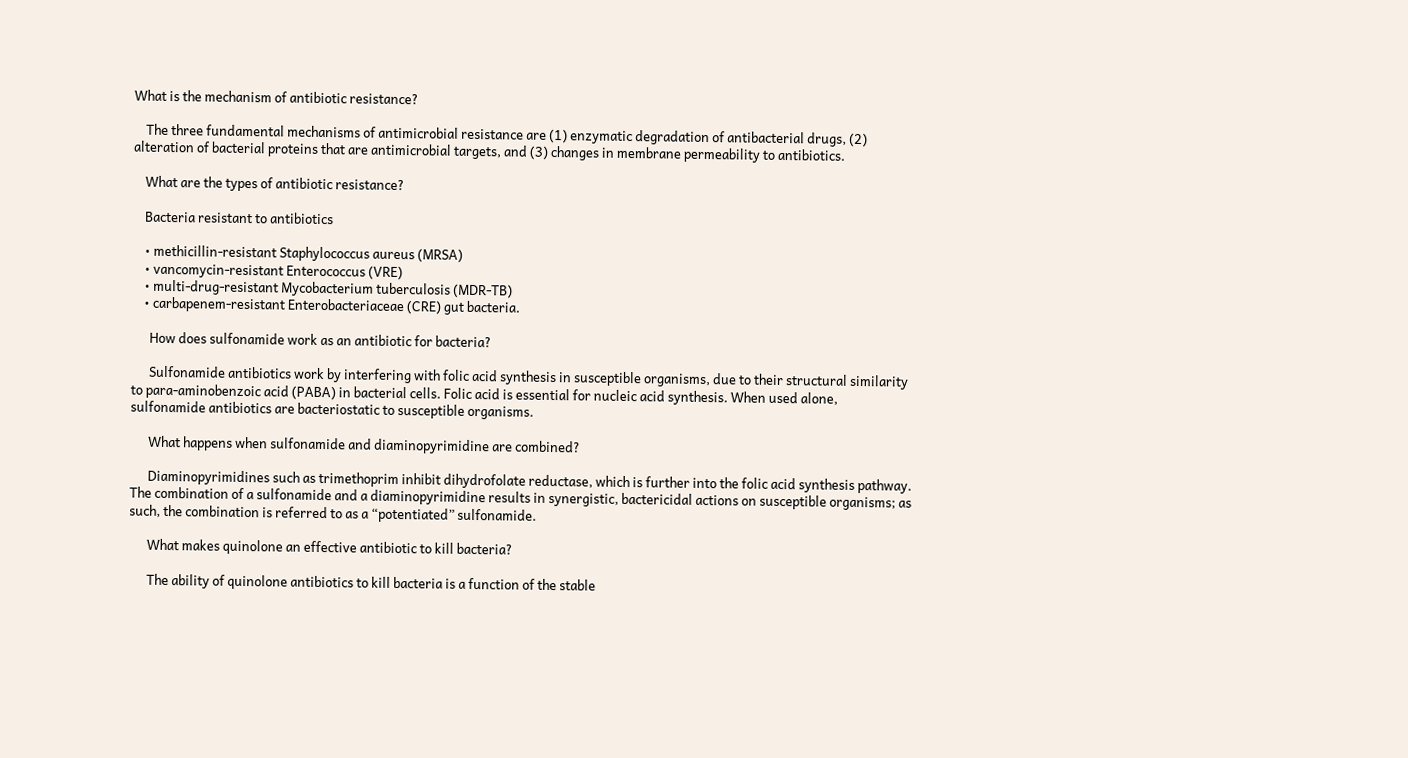What is the mechanism of antibiotic resistance?

    The three fundamental mechanisms of antimicrobial resistance are (1) enzymatic degradation of antibacterial drugs, (2) alteration of bacterial proteins that are antimicrobial targets, and (3) changes in membrane permeability to antibiotics.

    What are the types of antibiotic resistance?

    Bacteria resistant to antibiotics

    • methicillin-resistant Staphylococcus aureus (MRSA)
    • vancomycin-resistant Enterococcus (VRE)
    • multi-drug-resistant Mycobacterium tuberculosis (MDR-TB)
    • carbapenem-resistant Enterobacteriaceae (CRE) gut bacteria.

      How does sulfonamide work as an antibiotic for bacteria?

      Sulfonamide antibiotics work by interfering with folic acid synthesis in susceptible organisms, due to their structural similarity to para-aminobenzoic acid (PABA) in bacterial cells. Folic acid is essential for nucleic acid synthesis. When used alone, sulfonamide antibiotics are bacteriostatic to susceptible organisms.

      What happens when sulfonamide and diaminopyrimidine are combined?

      Diaminopyrimidines such as trimethoprim inhibit dihydrofolate reductase, which is further into the folic acid synthesis pathway. The combination of a sulfonamide and a diaminopyrimidine results in synergistic, bactericidal actions on susceptible organisms; as such, the combination is referred to as a “potentiated” sulfonamide.

      What makes quinolone an effective antibiotic to kill bacteria?

      The ability of quinolone antibiotics to kill bacteria is a function of the stable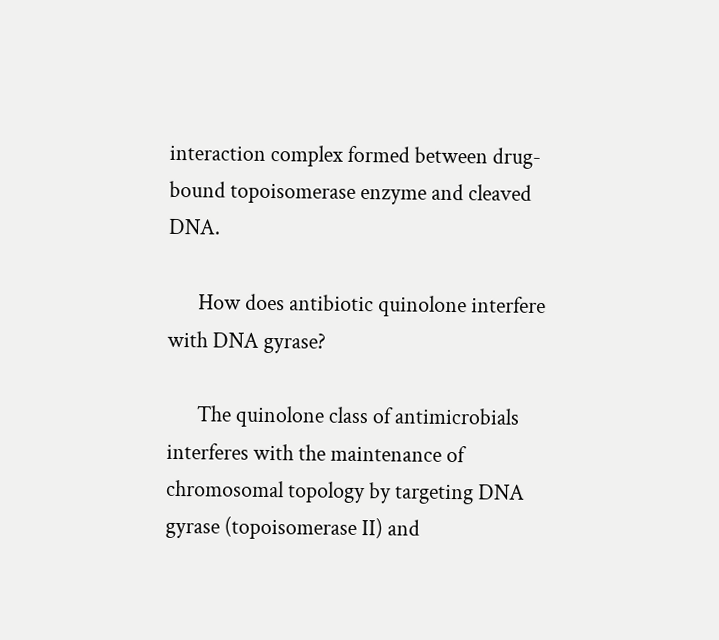interaction complex formed between drug-bound topoisomerase enzyme and cleaved DNA.

      How does antibiotic quinolone interfere with DNA gyrase?

      The quinolone class of antimicrobials interferes with the maintenance of chromosomal topology by targeting DNA gyrase (topoisomerase II) and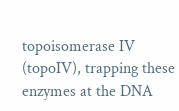topoisomerase IV (topoIV), trapping these enzymes at the DNA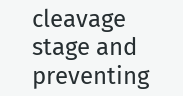cleavage stage and preventing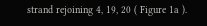strand rejoining 4, 19, 20 ( Figure 1a ).